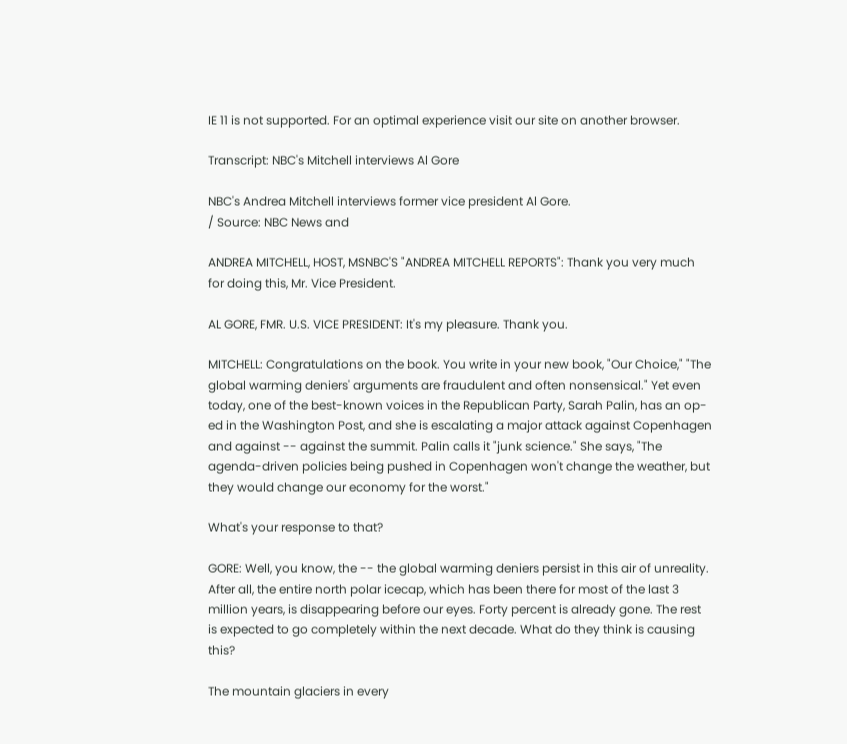IE 11 is not supported. For an optimal experience visit our site on another browser.

Transcript: NBC's Mitchell interviews Al Gore

NBC's Andrea Mitchell interviews former vice president Al Gore.
/ Source: NBC News and

ANDREA MITCHELL, HOST, MSNBC'S "ANDREA MITCHELL REPORTS": Thank you very much for doing this, Mr. Vice President.

AL GORE, FMR. U.S. VICE PRESIDENT: It's my pleasure. Thank you.

MITCHELL: Congratulations on the book. You write in your new book, "Our Choice," "The global warming deniers' arguments are fraudulent and often nonsensical." Yet even today, one of the best-known voices in the Republican Party, Sarah Palin, has an op-ed in the Washington Post, and she is escalating a major attack against Copenhagen and against -- against the summit. Palin calls it "junk science." She says, "The agenda-driven policies being pushed in Copenhagen won't change the weather, but they would change our economy for the worst."

What's your response to that?

GORE: Well, you know, the -- the global warming deniers persist in this air of unreality. After all, the entire north polar icecap, which has been there for most of the last 3 million years, is disappearing before our eyes. Forty percent is already gone. The rest is expected to go completely within the next decade. What do they think is causing this?

The mountain glaciers in every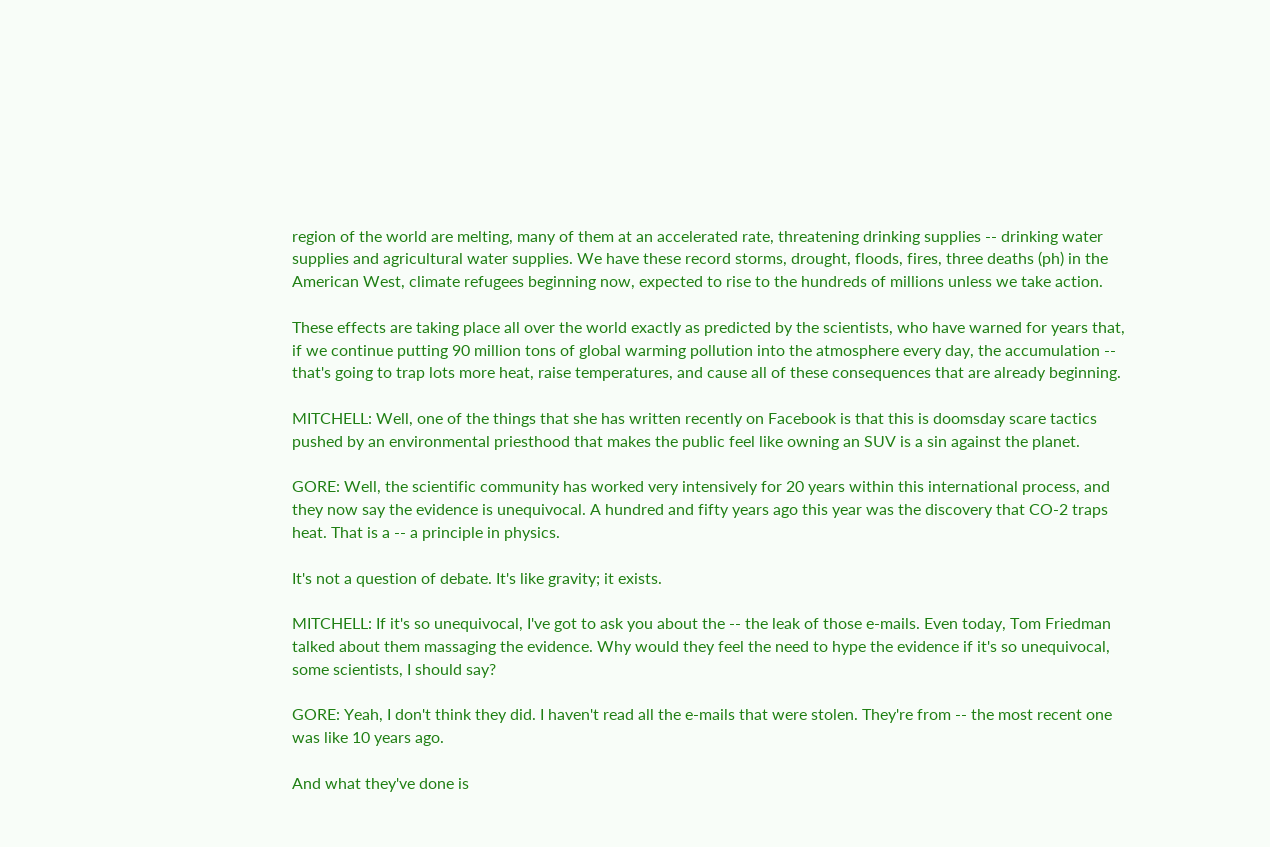region of the world are melting, many of them at an accelerated rate, threatening drinking supplies -- drinking water supplies and agricultural water supplies. We have these record storms, drought, floods, fires, three deaths (ph) in the American West, climate refugees beginning now, expected to rise to the hundreds of millions unless we take action.

These effects are taking place all over the world exactly as predicted by the scientists, who have warned for years that, if we continue putting 90 million tons of global warming pollution into the atmosphere every day, the accumulation -- that's going to trap lots more heat, raise temperatures, and cause all of these consequences that are already beginning.

MITCHELL: Well, one of the things that she has written recently on Facebook is that this is doomsday scare tactics pushed by an environmental priesthood that makes the public feel like owning an SUV is a sin against the planet.

GORE: Well, the scientific community has worked very intensively for 20 years within this international process, and they now say the evidence is unequivocal. A hundred and fifty years ago this year was the discovery that CO-2 traps heat. That is a -- a principle in physics.

It's not a question of debate. It's like gravity; it exists.

MITCHELL: If it's so unequivocal, I've got to ask you about the -- the leak of those e-mails. Even today, Tom Friedman talked about them massaging the evidence. Why would they feel the need to hype the evidence if it's so unequivocal, some scientists, I should say?

GORE: Yeah, I don't think they did. I haven't read all the e-mails that were stolen. They're from -- the most recent one was like 10 years ago.

And what they've done is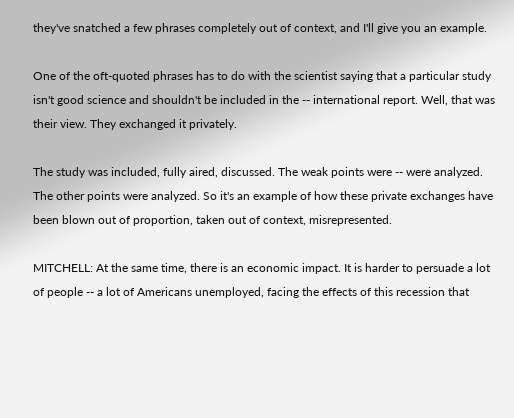they've snatched a few phrases completely out of context, and I'll give you an example.

One of the oft-quoted phrases has to do with the scientist saying that a particular study isn't good science and shouldn't be included in the -- international report. Well, that was their view. They exchanged it privately.

The study was included, fully aired, discussed. The weak points were -- were analyzed. The other points were analyzed. So it's an example of how these private exchanges have been blown out of proportion, taken out of context, misrepresented.

MITCHELL: At the same time, there is an economic impact. It is harder to persuade a lot of people -- a lot of Americans unemployed, facing the effects of this recession that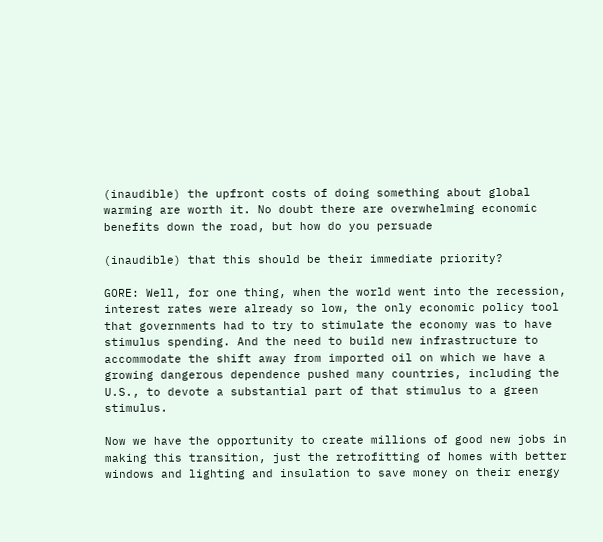(inaudible) the upfront costs of doing something about global warming are worth it. No doubt there are overwhelming economic benefits down the road, but how do you persuade

(inaudible) that this should be their immediate priority?

GORE: Well, for one thing, when the world went into the recession, interest rates were already so low, the only economic policy tool that governments had to try to stimulate the economy was to have stimulus spending. And the need to build new infrastructure to accommodate the shift away from imported oil on which we have a growing dangerous dependence pushed many countries, including the U.S., to devote a substantial part of that stimulus to a green stimulus.

Now we have the opportunity to create millions of good new jobs in making this transition, just the retrofitting of homes with better windows and lighting and insulation to save money on their energy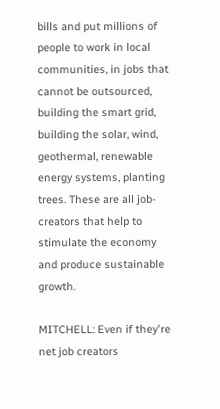bills and put millions of people to work in local communities, in jobs that cannot be outsourced, building the smart grid, building the solar, wind, geothermal, renewable energy systems, planting trees. These are all job-creators that help to stimulate the economy and produce sustainable growth.

MITCHELL: Even if they're net job creators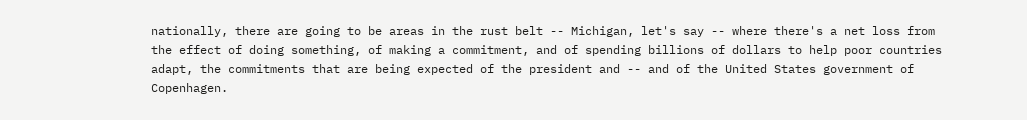nationally, there are going to be areas in the rust belt -- Michigan, let's say -- where there's a net loss from the effect of doing something, of making a commitment, and of spending billions of dollars to help poor countries adapt, the commitments that are being expected of the president and -- and of the United States government of Copenhagen.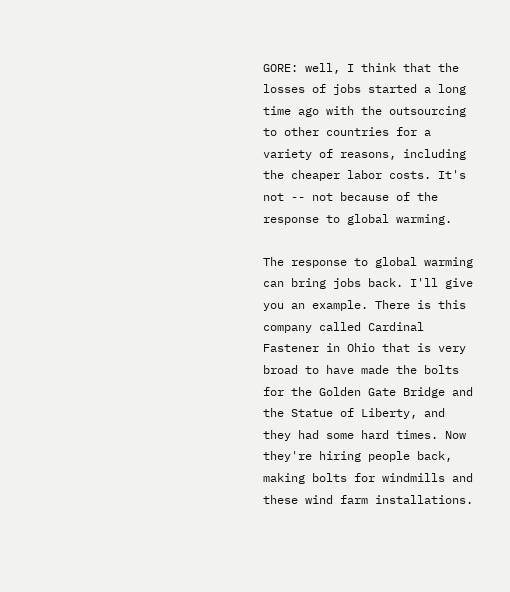GORE: well, I think that the losses of jobs started a long time ago with the outsourcing to other countries for a variety of reasons, including the cheaper labor costs. It's not -- not because of the response to global warming.

The response to global warming can bring jobs back. I'll give you an example. There is this company called Cardinal Fastener in Ohio that is very broad to have made the bolts for the Golden Gate Bridge and the Statue of Liberty, and they had some hard times. Now they're hiring people back, making bolts for windmills and these wind farm installations.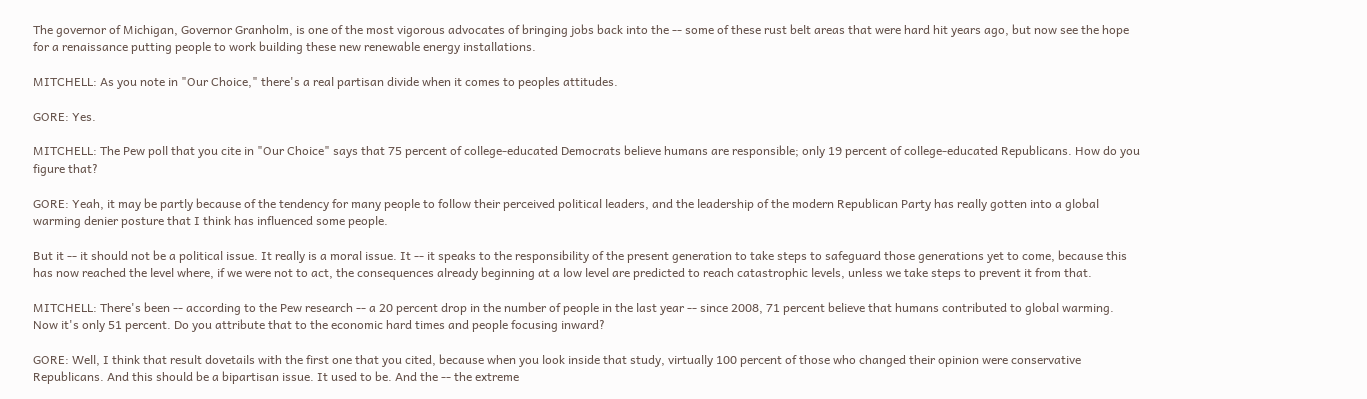The governor of Michigan, Governor Granholm, is one of the most vigorous advocates of bringing jobs back into the -- some of these rust belt areas that were hard hit years ago, but now see the hope for a renaissance putting people to work building these new renewable energy installations.

MITCHELL: As you note in "Our Choice," there's a real partisan divide when it comes to peoples attitudes.

GORE: Yes.

MITCHELL: The Pew poll that you cite in "Our Choice" says that 75 percent of college-educated Democrats believe humans are responsible; only 19 percent of college-educated Republicans. How do you figure that?

GORE: Yeah, it may be partly because of the tendency for many people to follow their perceived political leaders, and the leadership of the modern Republican Party has really gotten into a global warming denier posture that I think has influenced some people.

But it -- it should not be a political issue. It really is a moral issue. It -- it speaks to the responsibility of the present generation to take steps to safeguard those generations yet to come, because this has now reached the level where, if we were not to act, the consequences already beginning at a low level are predicted to reach catastrophic levels, unless we take steps to prevent it from that.

MITCHELL: There's been -- according to the Pew research -- a 20 percent drop in the number of people in the last year -- since 2008, 71 percent believe that humans contributed to global warming. Now it's only 51 percent. Do you attribute that to the economic hard times and people focusing inward?

GORE: Well, I think that result dovetails with the first one that you cited, because when you look inside that study, virtually 100 percent of those who changed their opinion were conservative Republicans. And this should be a bipartisan issue. It used to be. And the -- the extreme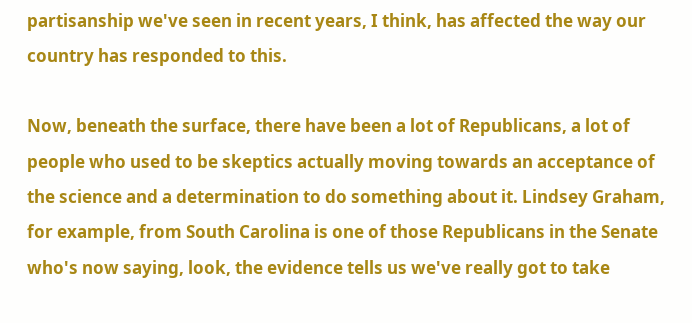partisanship we've seen in recent years, I think, has affected the way our country has responded to this.

Now, beneath the surface, there have been a lot of Republicans, a lot of people who used to be skeptics actually moving towards an acceptance of the science and a determination to do something about it. Lindsey Graham, for example, from South Carolina is one of those Republicans in the Senate who's now saying, look, the evidence tells us we've really got to take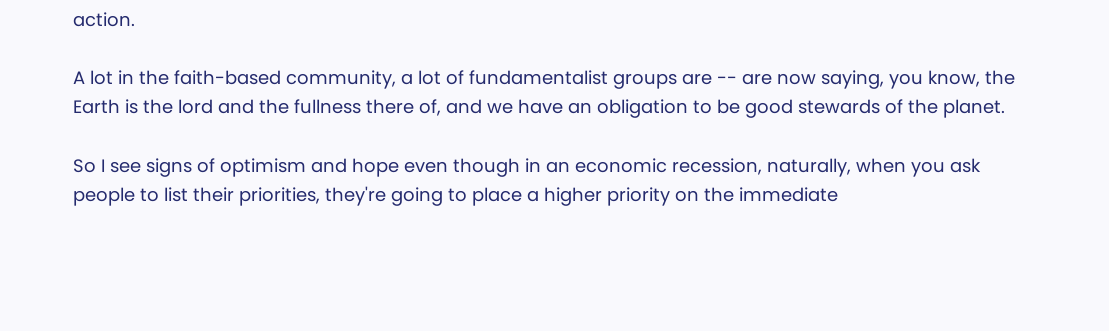action.

A lot in the faith-based community, a lot of fundamentalist groups are -- are now saying, you know, the Earth is the lord and the fullness there of, and we have an obligation to be good stewards of the planet.

So I see signs of optimism and hope even though in an economic recession, naturally, when you ask people to list their priorities, they're going to place a higher priority on the immediate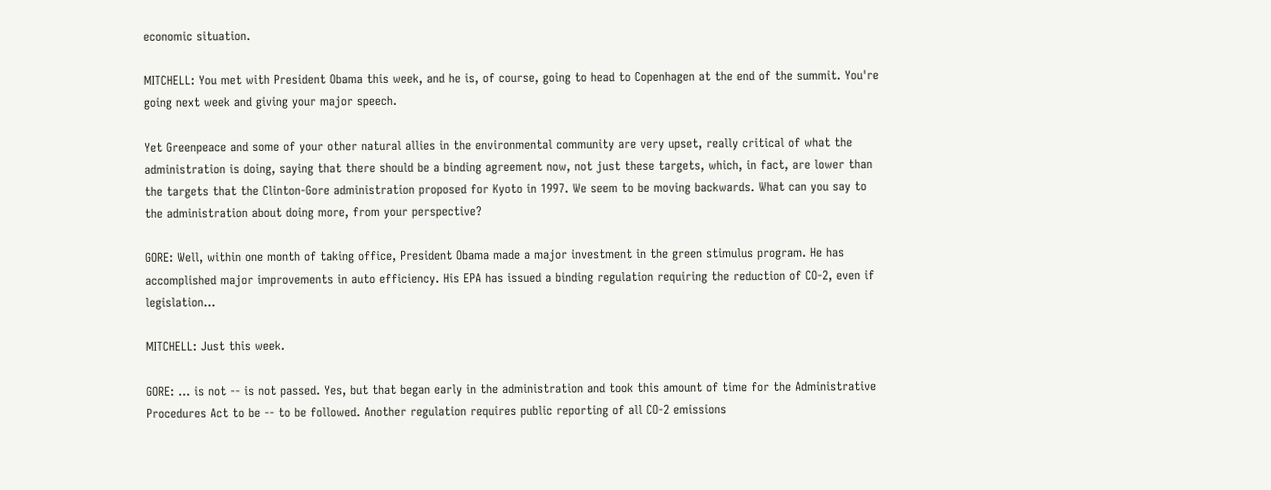economic situation.

MITCHELL: You met with President Obama this week, and he is, of course, going to head to Copenhagen at the end of the summit. You're going next week and giving your major speech.

Yet Greenpeace and some of your other natural allies in the environmental community are very upset, really critical of what the administration is doing, saying that there should be a binding agreement now, not just these targets, which, in fact, are lower than the targets that the Clinton-Gore administration proposed for Kyoto in 1997. We seem to be moving backwards. What can you say to the administration about doing more, from your perspective?

GORE: Well, within one month of taking office, President Obama made a major investment in the green stimulus program. He has accomplished major improvements in auto efficiency. His EPA has issued a binding regulation requiring the reduction of CO-2, even if legislation...

MITCHELL: Just this week.

GORE: ... is not -- is not passed. Yes, but that began early in the administration and took this amount of time for the Administrative Procedures Act to be -- to be followed. Another regulation requires public reporting of all CO-2 emissions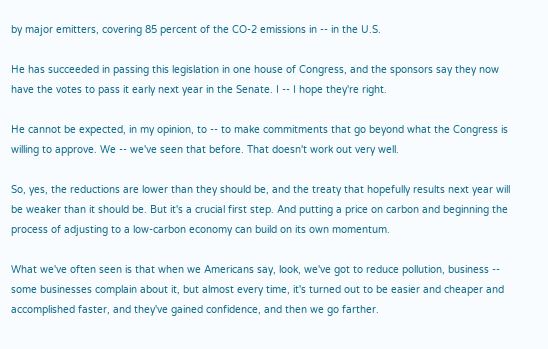by major emitters, covering 85 percent of the CO-2 emissions in -- in the U.S.

He has succeeded in passing this legislation in one house of Congress, and the sponsors say they now have the votes to pass it early next year in the Senate. I -- I hope they're right.

He cannot be expected, in my opinion, to -- to make commitments that go beyond what the Congress is willing to approve. We -- we've seen that before. That doesn't work out very well.

So, yes, the reductions are lower than they should be, and the treaty that hopefully results next year will be weaker than it should be. But it's a crucial first step. And putting a price on carbon and beginning the process of adjusting to a low-carbon economy can build on its own momentum.

What we've often seen is that when we Americans say, look, we've got to reduce pollution, business -- some businesses complain about it, but almost every time, it's turned out to be easier and cheaper and accomplished faster, and they've gained confidence, and then we go farther.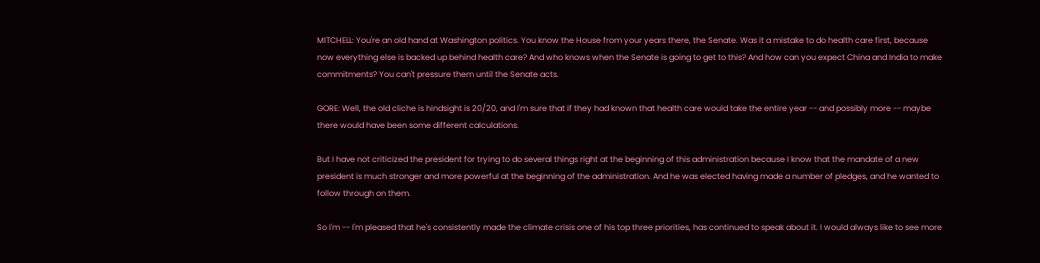MITCHELL: You're an old hand at Washington politics. You know the House from your years there, the Senate. Was it a mistake to do health care first, because now everything else is backed up behind health care? And who knows when the Senate is going to get to this? And how can you expect China and India to make commitments? You can't pressure them until the Senate acts.

GORE: Well, the old cliche is hindsight is 20/20, and I'm sure that if they had known that health care would take the entire year -- and possibly more -- maybe there would have been some different calculations.

But I have not criticized the president for trying to do several things right at the beginning of this administration because I know that the mandate of a new president is much stronger and more powerful at the beginning of the administration. And he was elected having made a number of pledges, and he wanted to follow through on them.

So I'm -- I'm pleased that he's consistently made the climate crisis one of his top three priorities, has continued to speak about it. I would always like to see more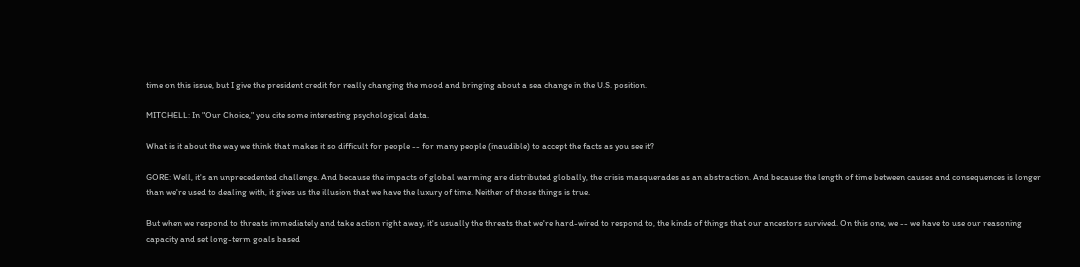time on this issue, but I give the president credit for really changing the mood and bringing about a sea change in the U.S. position.

MITCHELL: In "Our Choice," you cite some interesting psychological data.

What is it about the way we think that makes it so difficult for people -- for many people (inaudible) to accept the facts as you see it?

GORE: Well, it's an unprecedented challenge. And because the impacts of global warming are distributed globally, the crisis masquerades as an abstraction. And because the length of time between causes and consequences is longer than we're used to dealing with, it gives us the illusion that we have the luxury of time. Neither of those things is true.

But when we respond to threats immediately and take action right away, it's usually the threats that we're hard-wired to respond to, the kinds of things that our ancestors survived. On this one, we -- we have to use our reasoning capacity and set long-term goals based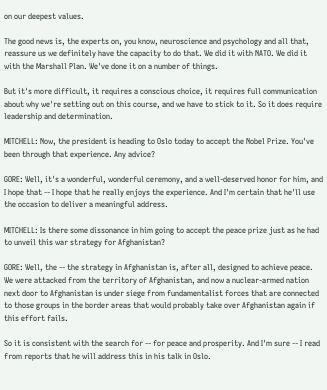on our deepest values.

The good news is, the experts on, you know, neuroscience and psychology and all that, reassure us we definitely have the capacity to do that. We did it with NATO. We did it with the Marshall Plan. We've done it on a number of things.

But it's more difficult, it requires a conscious choice, it requires full communication about why we're setting out on this course, and we have to stick to it. So it does require leadership and determination.

MITCHELL: Now, the president is heading to Oslo today to accept the Nobel Prize. You've been through that experience. Any advice?

GORE: Well, it's a wonderful, wonderful ceremony, and a well-deserved honor for him, and I hope that -- I hope that he really enjoys the experience. And I'm certain that he'll use the occasion to deliver a meaningful address.

MITCHELL: Is there some dissonance in him going to accept the peace prize just as he had to unveil this war strategy for Afghanistan?

GORE: Well, the -- the strategy in Afghanistan is, after all, designed to achieve peace. We were attacked from the territory of Afghanistan, and now a nuclear-armed nation next door to Afghanistan is under siege from fundamentalist forces that are connected to those groups in the border areas that would probably take over Afghanistan again if this effort fails.

So it is consistent with the search for -- for peace and prosperity. And I'm sure -- I read from reports that he will address this in his talk in Oslo.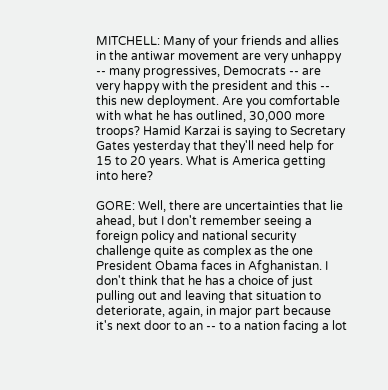MITCHELL: Many of your friends and allies in the antiwar movement are very unhappy -- many progressives, Democrats -- are very happy with the president and this -- this new deployment. Are you comfortable with what he has outlined, 30,000 more troops? Hamid Karzai is saying to Secretary Gates yesterday that they'll need help for 15 to 20 years. What is America getting into here?

GORE: Well, there are uncertainties that lie ahead, but I don't remember seeing a foreign policy and national security challenge quite as complex as the one President Obama faces in Afghanistan. I don't think that he has a choice of just pulling out and leaving that situation to deteriorate, again, in major part because it's next door to an -- to a nation facing a lot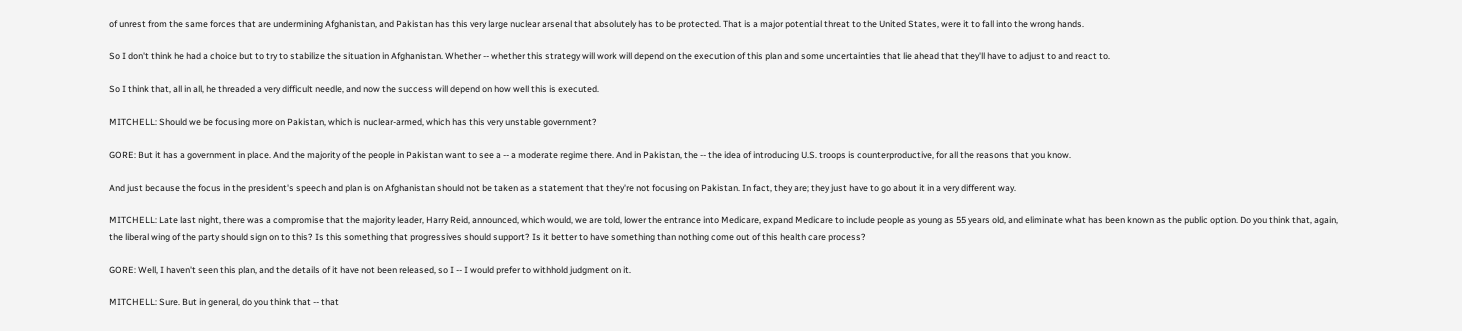of unrest from the same forces that are undermining Afghanistan, and Pakistan has this very large nuclear arsenal that absolutely has to be protected. That is a major potential threat to the United States, were it to fall into the wrong hands.

So I don't think he had a choice but to try to stabilize the situation in Afghanistan. Whether -- whether this strategy will work will depend on the execution of this plan and some uncertainties that lie ahead that they'll have to adjust to and react to.

So I think that, all in all, he threaded a very difficult needle, and now the success will depend on how well this is executed.

MITCHELL: Should we be focusing more on Pakistan, which is nuclear-armed, which has this very unstable government?

GORE: But it has a government in place. And the majority of the people in Pakistan want to see a -- a moderate regime there. And in Pakistan, the -- the idea of introducing U.S. troops is counterproductive, for all the reasons that you know.

And just because the focus in the president's speech and plan is on Afghanistan should not be taken as a statement that they're not focusing on Pakistan. In fact, they are; they just have to go about it in a very different way.

MITCHELL: Late last night, there was a compromise that the majority leader, Harry Reid, announced, which would, we are told, lower the entrance into Medicare, expand Medicare to include people as young as 55 years old, and eliminate what has been known as the public option. Do you think that, again, the liberal wing of the party should sign on to this? Is this something that progressives should support? Is it better to have something than nothing come out of this health care process?

GORE: Well, I haven't seen this plan, and the details of it have not been released, so I -- I would prefer to withhold judgment on it.

MITCHELL: Sure. But in general, do you think that -- that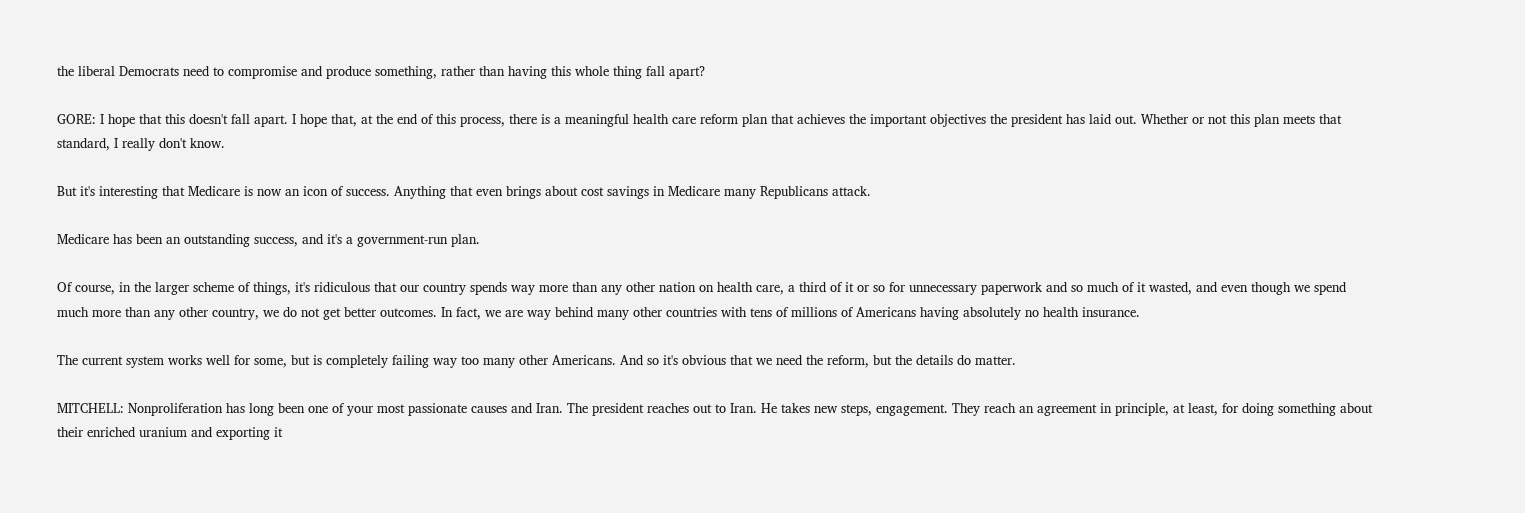the liberal Democrats need to compromise and produce something, rather than having this whole thing fall apart?

GORE: I hope that this doesn't fall apart. I hope that, at the end of this process, there is a meaningful health care reform plan that achieves the important objectives the president has laid out. Whether or not this plan meets that standard, I really don't know.

But it's interesting that Medicare is now an icon of success. Anything that even brings about cost savings in Medicare many Republicans attack.

Medicare has been an outstanding success, and it's a government-run plan.

Of course, in the larger scheme of things, it's ridiculous that our country spends way more than any other nation on health care, a third of it or so for unnecessary paperwork and so much of it wasted, and even though we spend much more than any other country, we do not get better outcomes. In fact, we are way behind many other countries with tens of millions of Americans having absolutely no health insurance.

The current system works well for some, but is completely failing way too many other Americans. And so it's obvious that we need the reform, but the details do matter.

MITCHELL: Nonproliferation has long been one of your most passionate causes and Iran. The president reaches out to Iran. He takes new steps, engagement. They reach an agreement in principle, at least, for doing something about their enriched uranium and exporting it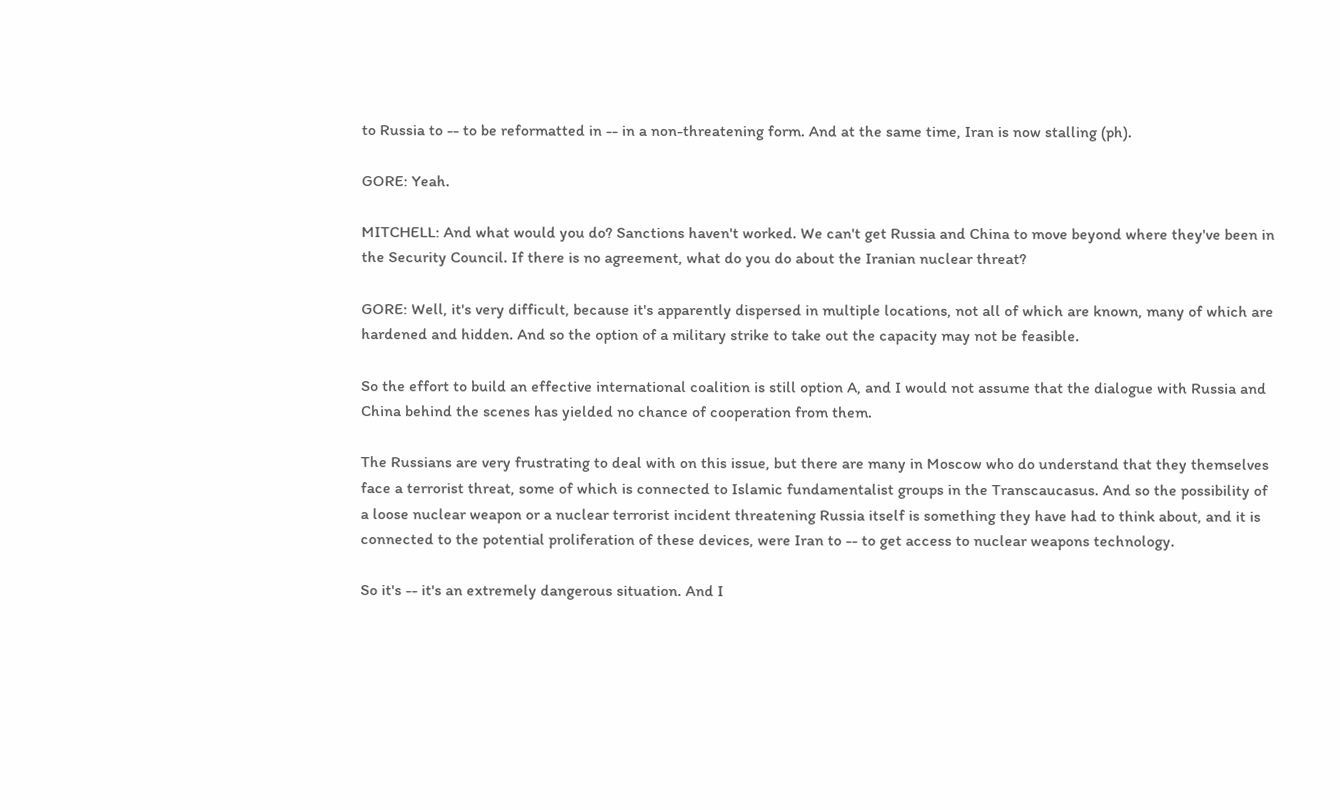to Russia to -- to be reformatted in -- in a non-threatening form. And at the same time, Iran is now stalling (ph).

GORE: Yeah.

MITCHELL: And what would you do? Sanctions haven't worked. We can't get Russia and China to move beyond where they've been in the Security Council. If there is no agreement, what do you do about the Iranian nuclear threat?

GORE: Well, it's very difficult, because it's apparently dispersed in multiple locations, not all of which are known, many of which are hardened and hidden. And so the option of a military strike to take out the capacity may not be feasible.

So the effort to build an effective international coalition is still option A, and I would not assume that the dialogue with Russia and China behind the scenes has yielded no chance of cooperation from them.

The Russians are very frustrating to deal with on this issue, but there are many in Moscow who do understand that they themselves face a terrorist threat, some of which is connected to Islamic fundamentalist groups in the Transcaucasus. And so the possibility of a loose nuclear weapon or a nuclear terrorist incident threatening Russia itself is something they have had to think about, and it is connected to the potential proliferation of these devices, were Iran to -- to get access to nuclear weapons technology.

So it's -- it's an extremely dangerous situation. And I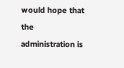would hope that the administration is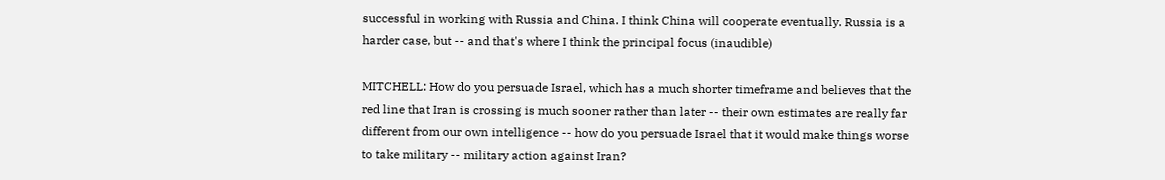successful in working with Russia and China. I think China will cooperate eventually. Russia is a harder case, but -- and that's where I think the principal focus (inaudible)

MITCHELL: How do you persuade Israel, which has a much shorter timeframe and believes that the red line that Iran is crossing is much sooner rather than later -- their own estimates are really far different from our own intelligence -- how do you persuade Israel that it would make things worse to take military -- military action against Iran?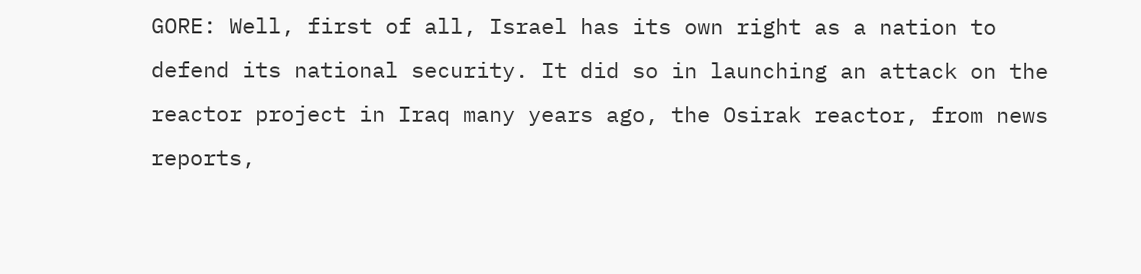GORE: Well, first of all, Israel has its own right as a nation to defend its national security. It did so in launching an attack on the reactor project in Iraq many years ago, the Osirak reactor, from news reports,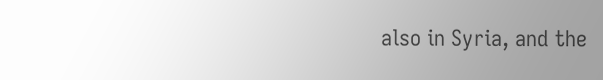also in Syria, and the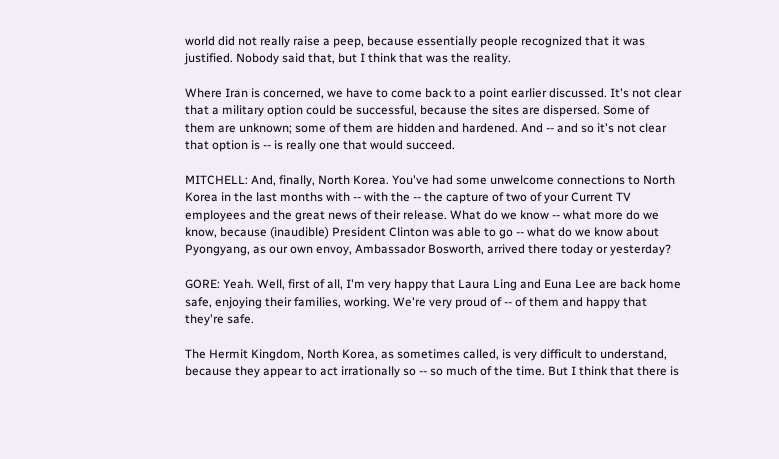world did not really raise a peep, because essentially people recognized that it was justified. Nobody said that, but I think that was the reality.

Where Iran is concerned, we have to come back to a point earlier discussed. It's not clear that a military option could be successful, because the sites are dispersed. Some of them are unknown; some of them are hidden and hardened. And -- and so it's not clear that option is -- is really one that would succeed.

MITCHELL: And, finally, North Korea. You've had some unwelcome connections to North Korea in the last months with -- with the -- the capture of two of your Current TV employees and the great news of their release. What do we know -- what more do we know, because (inaudible) President Clinton was able to go -- what do we know about Pyongyang, as our own envoy, Ambassador Bosworth, arrived there today or yesterday?

GORE: Yeah. Well, first of all, I'm very happy that Laura Ling and Euna Lee are back home safe, enjoying their families, working. We're very proud of -- of them and happy that they're safe.

The Hermit Kingdom, North Korea, as sometimes called, is very difficult to understand, because they appear to act irrationally so -- so much of the time. But I think that there is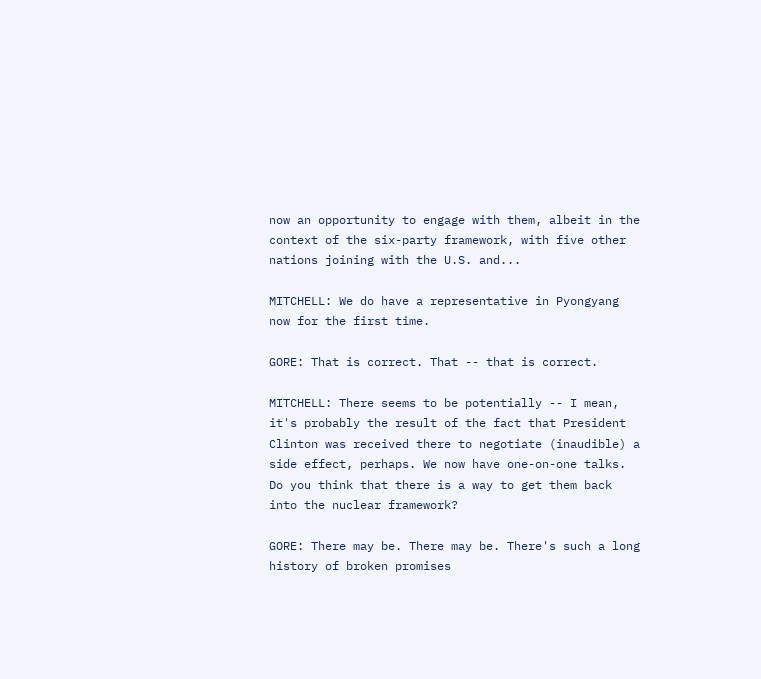now an opportunity to engage with them, albeit in the context of the six-party framework, with five other nations joining with the U.S. and...

MITCHELL: We do have a representative in Pyongyang now for the first time.

GORE: That is correct. That -- that is correct.

MITCHELL: There seems to be potentially -- I mean, it's probably the result of the fact that President Clinton was received there to negotiate (inaudible) a side effect, perhaps. We now have one-on-one talks. Do you think that there is a way to get them back into the nuclear framework?

GORE: There may be. There may be. There's such a long history of broken promises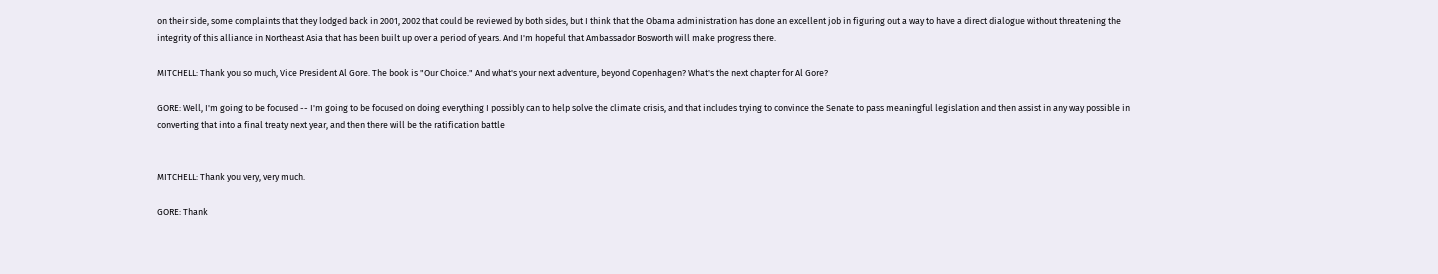on their side, some complaints that they lodged back in 2001, 2002 that could be reviewed by both sides, but I think that the Obama administration has done an excellent job in figuring out a way to have a direct dialogue without threatening the integrity of this alliance in Northeast Asia that has been built up over a period of years. And I'm hopeful that Ambassador Bosworth will make progress there.

MITCHELL: Thank you so much, Vice President Al Gore. The book is "Our Choice." And what's your next adventure, beyond Copenhagen? What's the next chapter for Al Gore?

GORE: Well, I'm going to be focused -- I'm going to be focused on doing everything I possibly can to help solve the climate crisis, and that includes trying to convince the Senate to pass meaningful legislation and then assist in any way possible in converting that into a final treaty next year, and then there will be the ratification battle


MITCHELL: Thank you very, very much.

GORE: Thank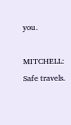you.

MITCHELL: Safe travels.